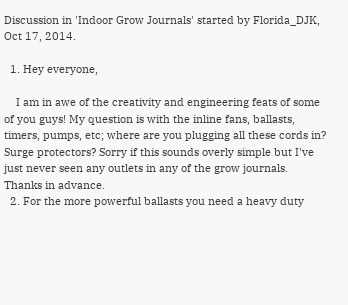Discussion in 'Indoor Grow Journals' started by Florida_DJK, Oct 17, 2014.

  1. Hey everyone,

    I am in awe of the creativity and engineering feats of some of you guys! My question is with the inline fans, ballasts, timers, pumps, etc; where are you plugging all these cords in? Surge protectors? Sorry if this sounds overly simple but I've just never seen any outlets in any of the grow journals. Thanks in advance.
  2. For the more powerful ballasts you need a heavy duty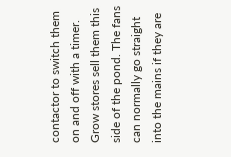contactor to switch them on and off with a timer. Grow stores sell them this side of the pond. The fans can normally go straight into the mains if they are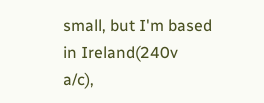small, but I'm based in Ireland(240v a/c),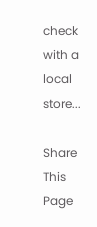check with a local store...

Share This Page